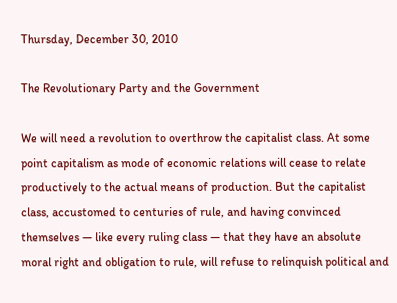Thursday, December 30, 2010

The Revolutionary Party and the Government

We will need a revolution to overthrow the capitalist class. At some point capitalism as mode of economic relations will cease to relate productively to the actual means of production. But the capitalist class, accustomed to centuries of rule, and having convinced themselves — like every ruling class — that they have an absolute moral right and obligation to rule, will refuse to relinquish political and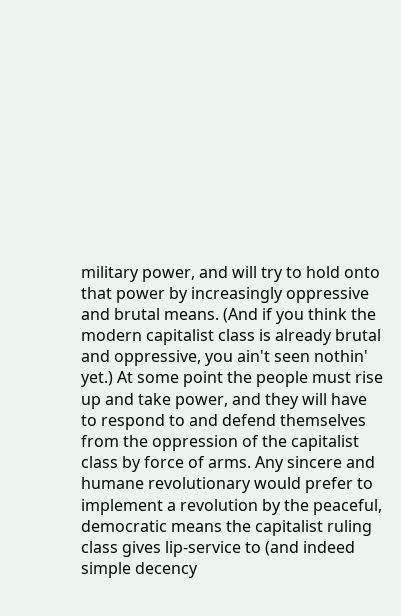military power, and will try to hold onto that power by increasingly oppressive and brutal means. (And if you think the modern capitalist class is already brutal and oppressive, you ain't seen nothin' yet.) At some point the people must rise up and take power, and they will have to respond to and defend themselves from the oppression of the capitalist class by force of arms. Any sincere and humane revolutionary would prefer to implement a revolution by the peaceful, democratic means the capitalist ruling class gives lip-service to (and indeed simple decency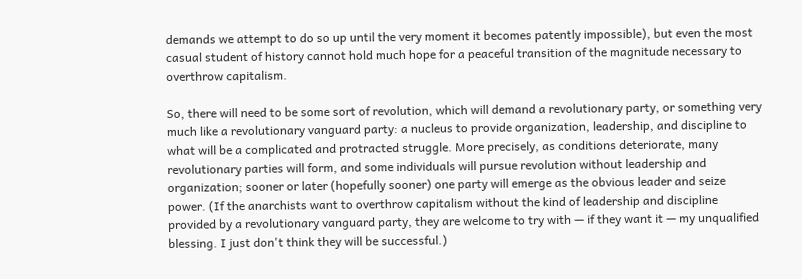demands we attempt to do so up until the very moment it becomes patently impossible), but even the most casual student of history cannot hold much hope for a peaceful transition of the magnitude necessary to overthrow capitalism.

So, there will need to be some sort of revolution, which will demand a revolutionary party, or something very much like a revolutionary vanguard party: a nucleus to provide organization, leadership, and discipline to what will be a complicated and protracted struggle. More precisely, as conditions deteriorate, many revolutionary parties will form, and some individuals will pursue revolution without leadership and organization; sooner or later (hopefully sooner) one party will emerge as the obvious leader and seize power. (If the anarchists want to overthrow capitalism without the kind of leadership and discipline provided by a revolutionary vanguard party, they are welcome to try with — if they want it — my unqualified blessing. I just don't think they will be successful.)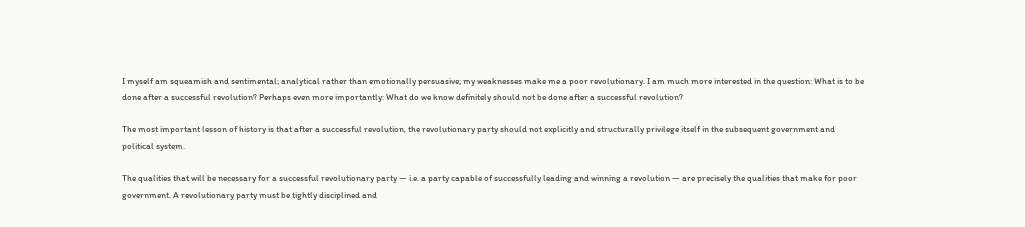I myself am squeamish and sentimental; analytical rather than emotionally persuasive; my weaknesses make me a poor revolutionary. I am much more interested in the question: What is to be done after a successful revolution? Perhaps even more importantly: What do we know definitely should not be done after a successful revolution?

The most important lesson of history is that after a successful revolution, the revolutionary party should not explicitly and structurally privilege itself in the subsequent government and political system.

The qualities that will be necessary for a successful revolutionary party — i.e. a party capable of successfully leading and winning a revolution — are precisely the qualities that make for poor government. A revolutionary party must be tightly disciplined and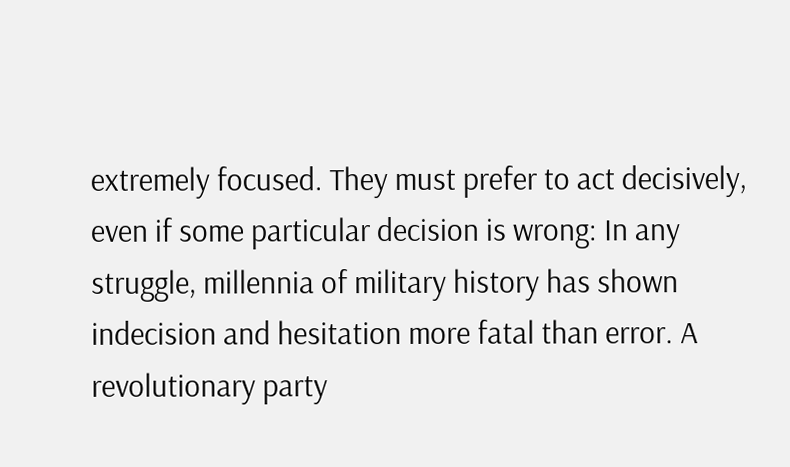extremely focused. They must prefer to act decisively, even if some particular decision is wrong: In any struggle, millennia of military history has shown indecision and hesitation more fatal than error. A revolutionary party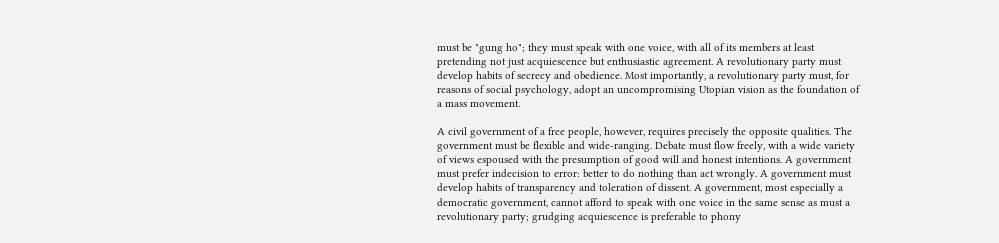must be "gung ho"; they must speak with one voice, with all of its members at least pretending not just acquiescence but enthusiastic agreement. A revolutionary party must develop habits of secrecy and obedience. Most importantly, a revolutionary party must, for reasons of social psychology, adopt an uncompromising Utopian vision as the foundation of a mass movement.

A civil government of a free people, however, requires precisely the opposite qualities. The government must be flexible and wide-ranging. Debate must flow freely, with a wide variety of views espoused with the presumption of good will and honest intentions. A government must prefer indecision to error: better to do nothing than act wrongly. A government must develop habits of transparency and toleration of dissent. A government, most especially a democratic government, cannot afford to speak with one voice in the same sense as must a revolutionary party; grudging acquiescence is preferable to phony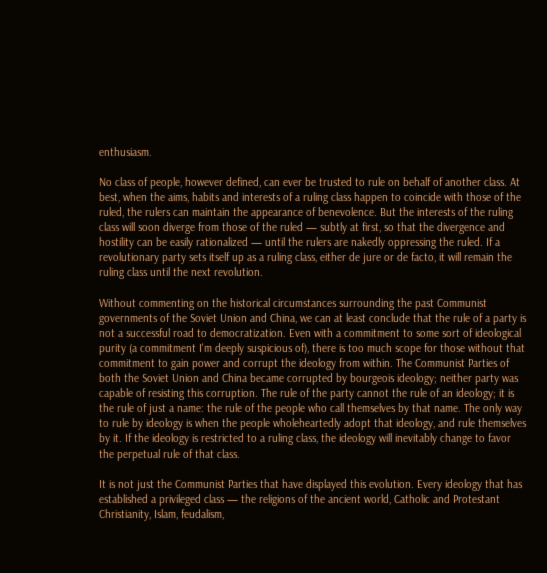enthusiasm.

No class of people, however defined, can ever be trusted to rule on behalf of another class. At best, when the aims, habits and interests of a ruling class happen to coincide with those of the ruled, the rulers can maintain the appearance of benevolence. But the interests of the ruling class will soon diverge from those of the ruled — subtly at first, so that the divergence and hostility can be easily rationalized — until the rulers are nakedly oppressing the ruled. If a revolutionary party sets itself up as a ruling class, either de jure or de facto, it will remain the ruling class until the next revolution.

Without commenting on the historical circumstances surrounding the past Communist governments of the Soviet Union and China, we can at least conclude that the rule of a party is not a successful road to democratization. Even with a commitment to some sort of ideological purity (a commitment I'm deeply suspicious of), there is too much scope for those without that commitment to gain power and corrupt the ideology from within. The Communist Parties of both the Soviet Union and China became corrupted by bourgeois ideology; neither party was capable of resisting this corruption. The rule of the party cannot the rule of an ideology; it is the rule of just a name: the rule of the people who call themselves by that name. The only way to rule by ideology is when the people wholeheartedly adopt that ideology, and rule themselves by it. If the ideology is restricted to a ruling class, the ideology will inevitably change to favor the perpetual rule of that class.

It is not just the Communist Parties that have displayed this evolution. Every ideology that has established a privileged class — the religions of the ancient world, Catholic and Protestant Christianity, Islam, feudalism,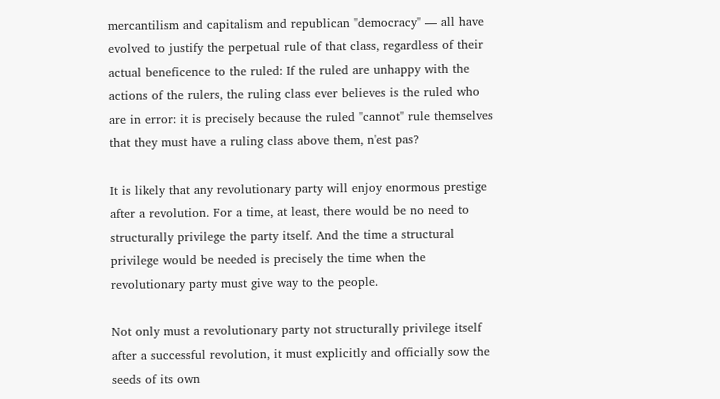mercantilism and capitalism and republican "democracy" — all have evolved to justify the perpetual rule of that class, regardless of their actual beneficence to the ruled: If the ruled are unhappy with the actions of the rulers, the ruling class ever believes is the ruled who are in error: it is precisely because the ruled "cannot" rule themselves that they must have a ruling class above them, n'est pas?

It is likely that any revolutionary party will enjoy enormous prestige after a revolution. For a time, at least, there would be no need to structurally privilege the party itself. And the time a structural privilege would be needed is precisely the time when the revolutionary party must give way to the people.

Not only must a revolutionary party not structurally privilege itself after a successful revolution, it must explicitly and officially sow the seeds of its own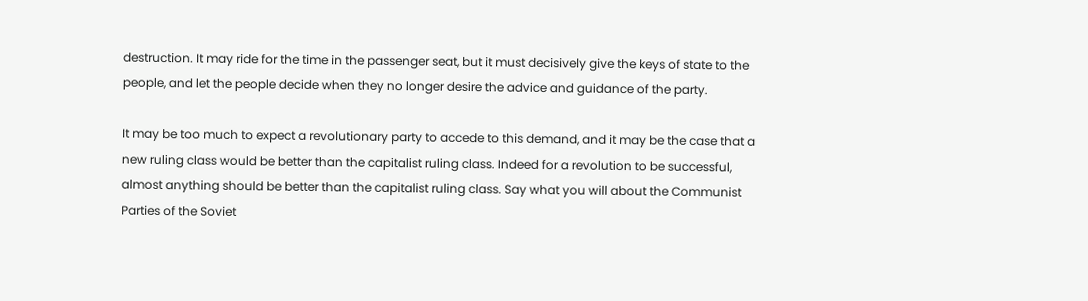destruction. It may ride for the time in the passenger seat, but it must decisively give the keys of state to the people, and let the people decide when they no longer desire the advice and guidance of the party.

It may be too much to expect a revolutionary party to accede to this demand, and it may be the case that a new ruling class would be better than the capitalist ruling class. Indeed for a revolution to be successful, almost anything should be better than the capitalist ruling class. Say what you will about the Communist Parties of the Soviet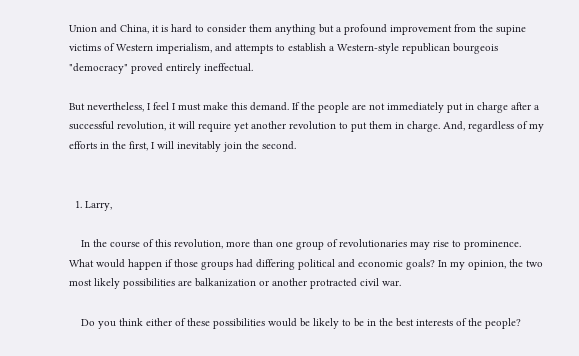Union and China, it is hard to consider them anything but a profound improvement from the supine victims of Western imperialism, and attempts to establish a Western-style republican bourgeois "democracy" proved entirely ineffectual.

But nevertheless, I feel I must make this demand. If the people are not immediately put in charge after a successful revolution, it will require yet another revolution to put them in charge. And, regardless of my efforts in the first, I will inevitably join the second.


  1. Larry,

    In the course of this revolution, more than one group of revolutionaries may rise to prominence. What would happen if those groups had differing political and economic goals? In my opinion, the two most likely possibilities are balkanization or another protracted civil war.

    Do you think either of these possibilities would be likely to be in the best interests of the people?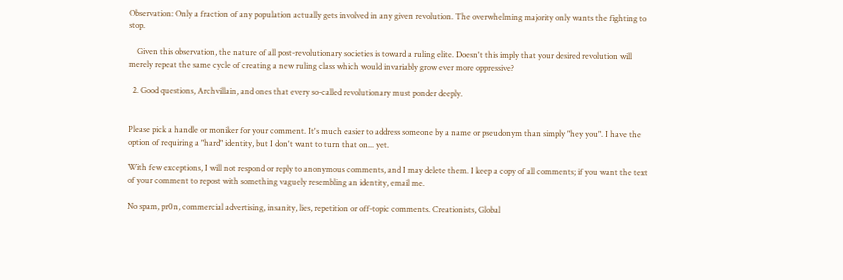Observation: Only a fraction of any population actually gets involved in any given revolution. The overwhelming majority only wants the fighting to stop.

    Given this observation, the nature of all post-revolutionary societies is toward a ruling elite. Doesn't this imply that your desired revolution will merely repeat the same cycle of creating a new ruling class which would invariably grow ever more oppressive?

  2. Good questions, Archvillain, and ones that every so-called revolutionary must ponder deeply.


Please pick a handle or moniker for your comment. It's much easier to address someone by a name or pseudonym than simply "hey you". I have the option of requiring a "hard" identity, but I don't want to turn that on... yet.

With few exceptions, I will not respond or reply to anonymous comments, and I may delete them. I keep a copy of all comments; if you want the text of your comment to repost with something vaguely resembling an identity, email me.

No spam, pr0n, commercial advertising, insanity, lies, repetition or off-topic comments. Creationists, Global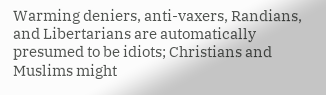Warming deniers, anti-vaxers, Randians, and Libertarians are automatically presumed to be idiots; Christians and Muslims might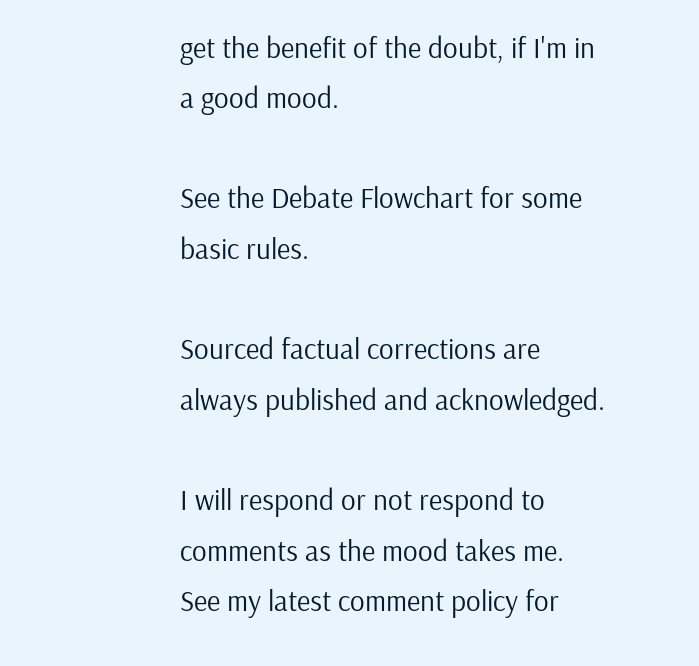get the benefit of the doubt, if I'm in a good mood.

See the Debate Flowchart for some basic rules.

Sourced factual corrections are always published and acknowledged.

I will respond or not respond to comments as the mood takes me. See my latest comment policy for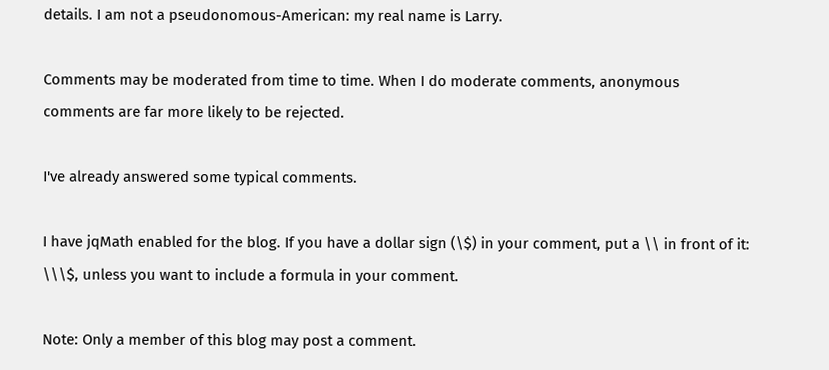details. I am not a pseudonomous-American: my real name is Larry.

Comments may be moderated from time to time. When I do moderate comments, anonymous comments are far more likely to be rejected.

I've already answered some typical comments.

I have jqMath enabled for the blog. If you have a dollar sign (\$) in your comment, put a \\ in front of it: \\\$, unless you want to include a formula in your comment.

Note: Only a member of this blog may post a comment.